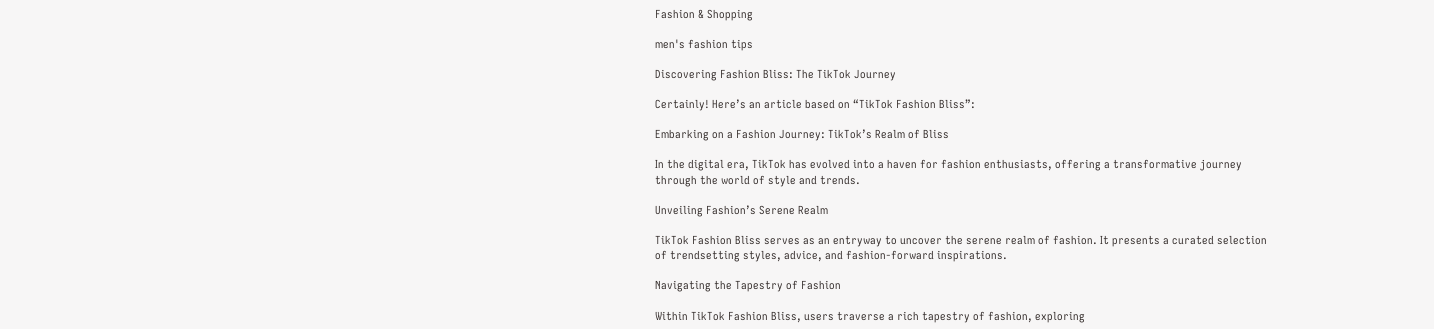Fashion & Shopping

men's fashion tips

Discovering Fashion Bliss: The TikTok Journey

Certainly! Here’s an article based on “TikTok Fashion Bliss”:

Embarking on a Fashion Journey: TikTok’s Realm of Bliss

In the digital era, TikTok has evolved into a haven for fashion enthusiasts, offering a transformative journey through the world of style and trends.

Unveiling Fashion’s Serene Realm

TikTok Fashion Bliss serves as an entryway to uncover the serene realm of fashion. It presents a curated selection of trendsetting styles, advice, and fashion-forward inspirations.

Navigating the Tapestry of Fashion

Within TikTok Fashion Bliss, users traverse a rich tapestry of fashion, exploring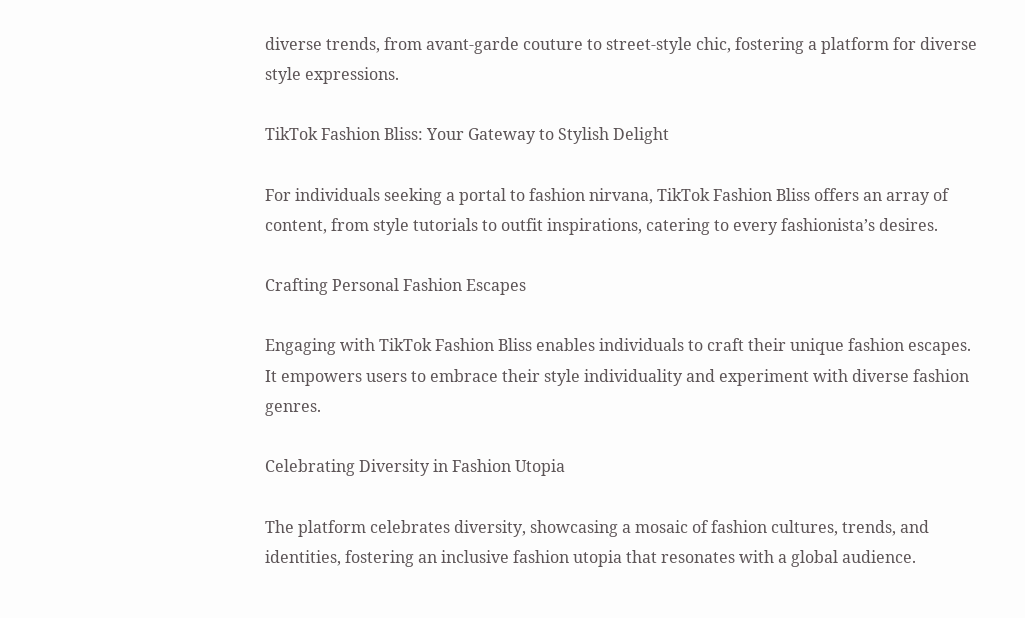diverse trends, from avant-garde couture to street-style chic, fostering a platform for diverse style expressions.

TikTok Fashion Bliss: Your Gateway to Stylish Delight

For individuals seeking a portal to fashion nirvana, TikTok Fashion Bliss offers an array of content, from style tutorials to outfit inspirations, catering to every fashionista’s desires.

Crafting Personal Fashion Escapes

Engaging with TikTok Fashion Bliss enables individuals to craft their unique fashion escapes. It empowers users to embrace their style individuality and experiment with diverse fashion genres.

Celebrating Diversity in Fashion Utopia

The platform celebrates diversity, showcasing a mosaic of fashion cultures, trends, and identities, fostering an inclusive fashion utopia that resonates with a global audience.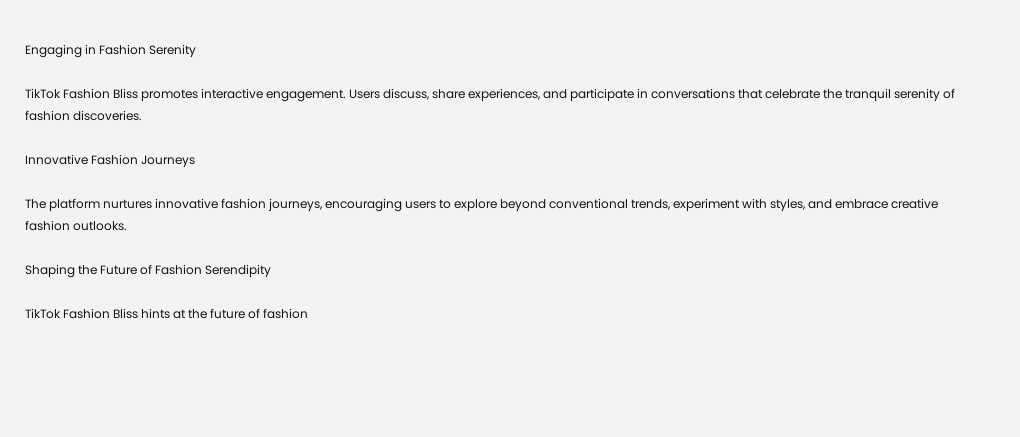Engaging in Fashion Serenity

TikTok Fashion Bliss promotes interactive engagement. Users discuss, share experiences, and participate in conversations that celebrate the tranquil serenity of fashion discoveries.

Innovative Fashion Journeys

The platform nurtures innovative fashion journeys, encouraging users to explore beyond conventional trends, experiment with styles, and embrace creative fashion outlooks.

Shaping the Future of Fashion Serendipity

TikTok Fashion Bliss hints at the future of fashion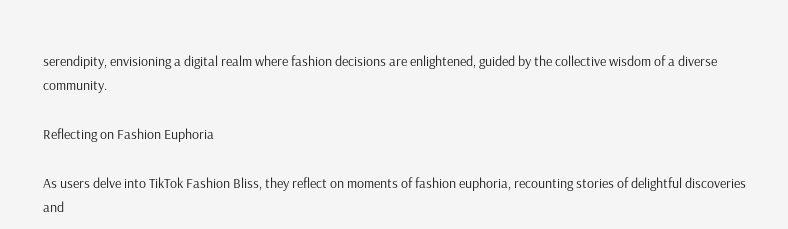serendipity, envisioning a digital realm where fashion decisions are enlightened, guided by the collective wisdom of a diverse community.

Reflecting on Fashion Euphoria

As users delve into TikTok Fashion Bliss, they reflect on moments of fashion euphoria, recounting stories of delightful discoveries and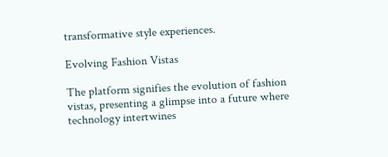transformative style experiences.

Evolving Fashion Vistas

The platform signifies the evolution of fashion vistas, presenting a glimpse into a future where technology intertwines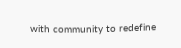with community to redefine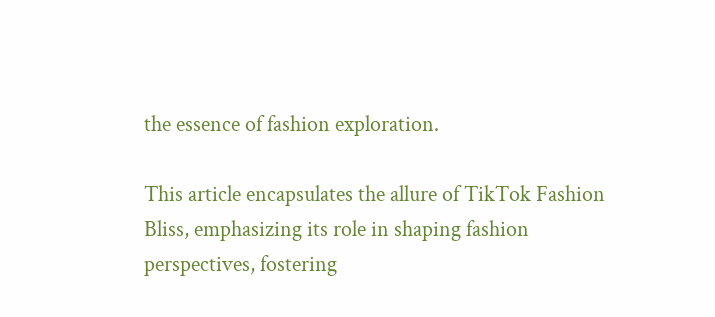the essence of fashion exploration.

This article encapsulates the allure of TikTok Fashion Bliss, emphasizing its role in shaping fashion perspectives, fostering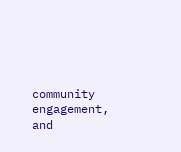community engagement, and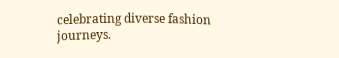celebrating diverse fashion journeys.